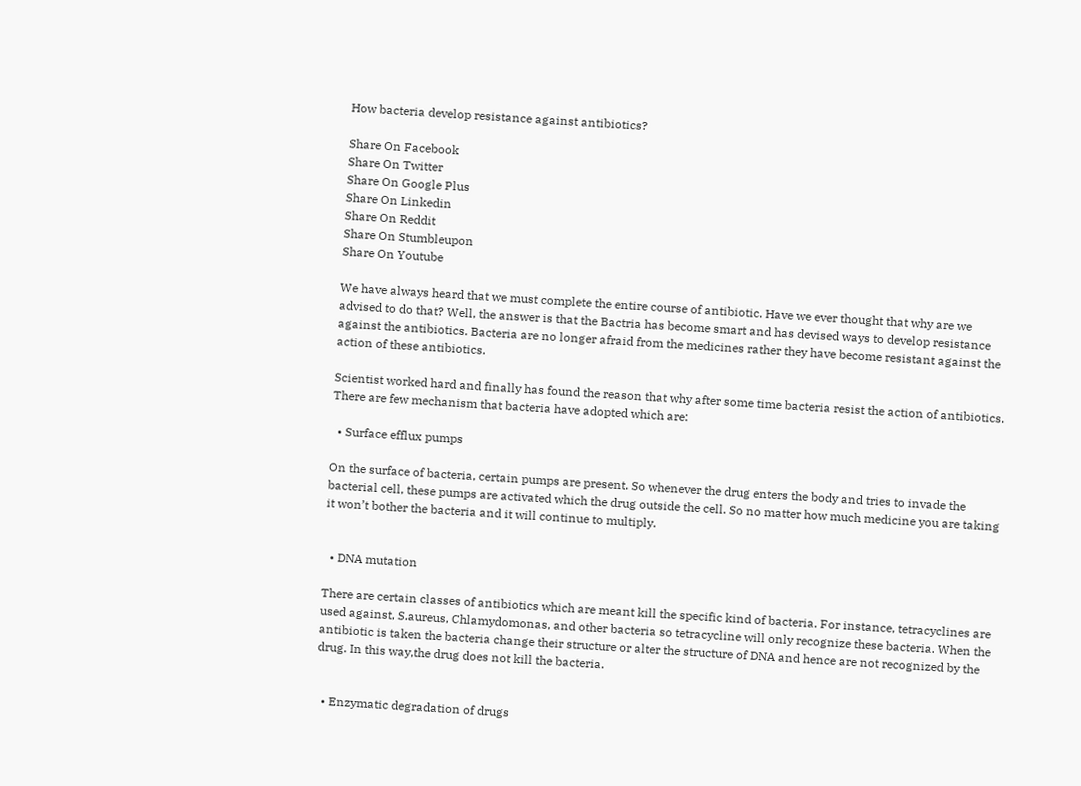How bacteria develop resistance against antibiotics?

Share On Facebook
Share On Twitter
Share On Google Plus
Share On Linkedin
Share On Reddit
Share On Stumbleupon
Share On Youtube

We have always heard that we must complete the entire course of antibiotic. Have we ever thought that why are we advised to do that? Well, the answer is that the Bactria has become smart and has devised ways to develop resistance against the antibiotics. Bacteria are no longer afraid from the medicines rather they have become resistant against the action of these antibiotics.

Scientist worked hard and finally has found the reason that why after some time bacteria resist the action of antibiotics. There are few mechanism that bacteria have adopted which are:

  • Surface efflux pumps

On the surface of bacteria, certain pumps are present. So whenever the drug enters the body and tries to invade the bacterial cell, these pumps are activated which the drug outside the cell. So no matter how much medicine you are taking it won’t bother the bacteria and it will continue to multiply.


  • DNA mutation

There are certain classes of antibiotics which are meant kill the specific kind of bacteria. For instance, tetracyclines are used against, S.aureus, Chlamydomonas, and other bacteria so tetracycline will only recognize these bacteria. When the antibiotic is taken the bacteria change their structure or alter the structure of DNA and hence are not recognized by the drug. In this way,the drug does not kill the bacteria.


  • Enzymatic degradation of drugs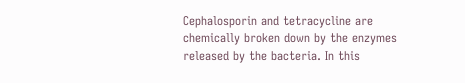Cephalosporin and tetracycline are chemically broken down by the enzymes released by the bacteria. In this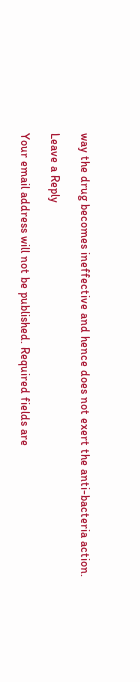way the drug becomes ineffective and hence does not exert the anti-bacteria action.

Leave a Reply

Your email address will not be published. Required fields are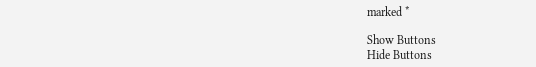marked *

Show Buttons
Hide Buttons